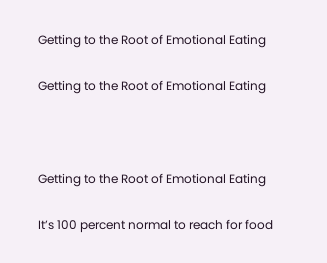Getting to the Root of Emotional Eating

Getting to the Root of Emotional Eating



Getting to the Root of Emotional Eating

It’s 100 percent normal to reach for food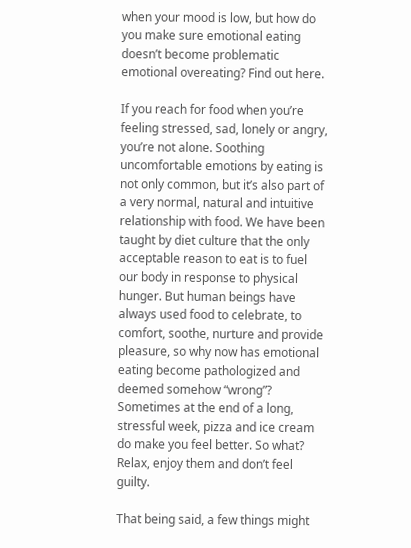when your mood is low, but how do you make sure emotional eating doesn’t become problematic emotional overeating? Find out here.

If you reach for food when you’re feeling stressed, sad, lonely or angry, you’re not alone. Soothing uncomfortable emotions by eating is not only common, but it’s also part of a very normal, natural and intuitive relationship with food. We have been taught by diet culture that the only acceptable reason to eat is to fuel our body in response to physical hunger. But human beings have always used food to celebrate, to comfort, soothe, nurture and provide pleasure, so why now has emotional eating become pathologized and deemed somehow “wrong”? Sometimes at the end of a long, stressful week, pizza and ice cream do make you feel better. So what? Relax, enjoy them and don’t feel guilty.

That being said, a few things might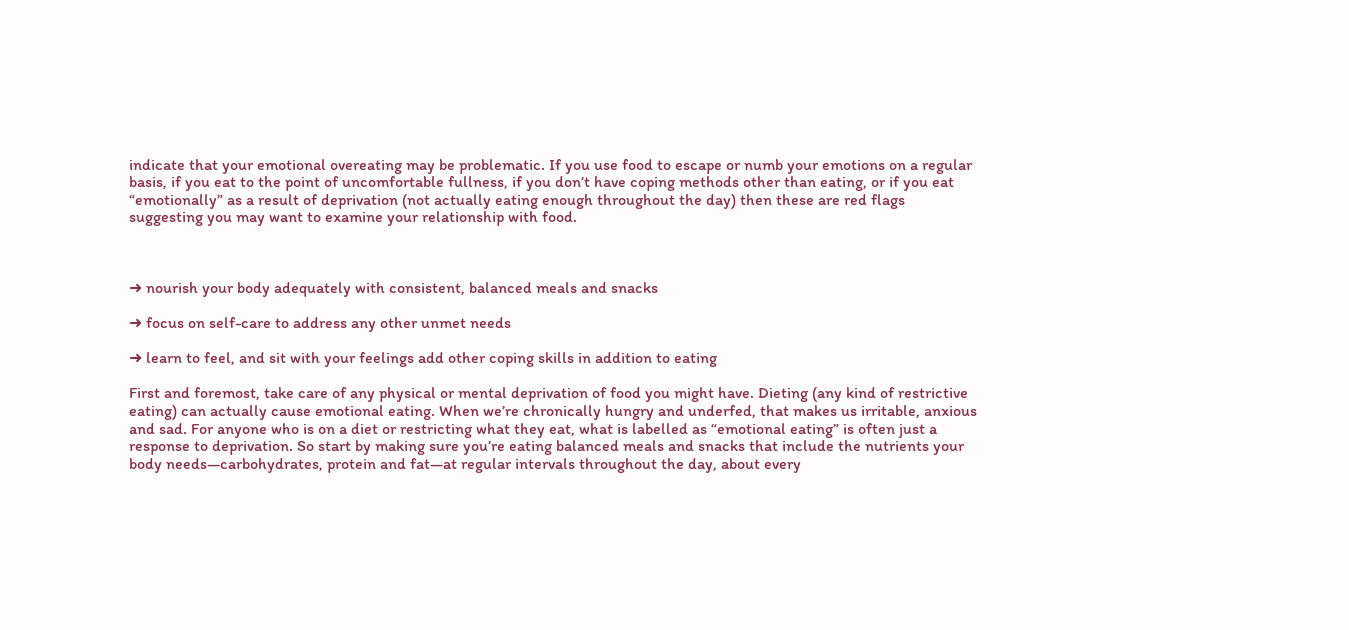indicate that your emotional overeating may be problematic. If you use food to escape or numb your emotions on a regular basis, if you eat to the point of uncomfortable fullness, if you don’t have coping methods other than eating, or if you eat “emotionally” as a result of deprivation (not actually eating enough throughout the day) then these are red flags suggesting you may want to examine your relationship with food.



➜ nourish your body adequately with consistent, balanced meals and snacks

➜ focus on self-care to address any other unmet needs

➜ learn to feel, and sit with your feelings add other coping skills in addition to eating

First and foremost, take care of any physical or mental deprivation of food you might have. Dieting (any kind of restrictive eating) can actually cause emotional eating. When we’re chronically hungry and underfed, that makes us irritable, anxious and sad. For anyone who is on a diet or restricting what they eat, what is labelled as “emotional eating” is often just a response to deprivation. So start by making sure you’re eating balanced meals and snacks that include the nutrients your body needs—carbohydrates, protein and fat—at regular intervals throughout the day, about every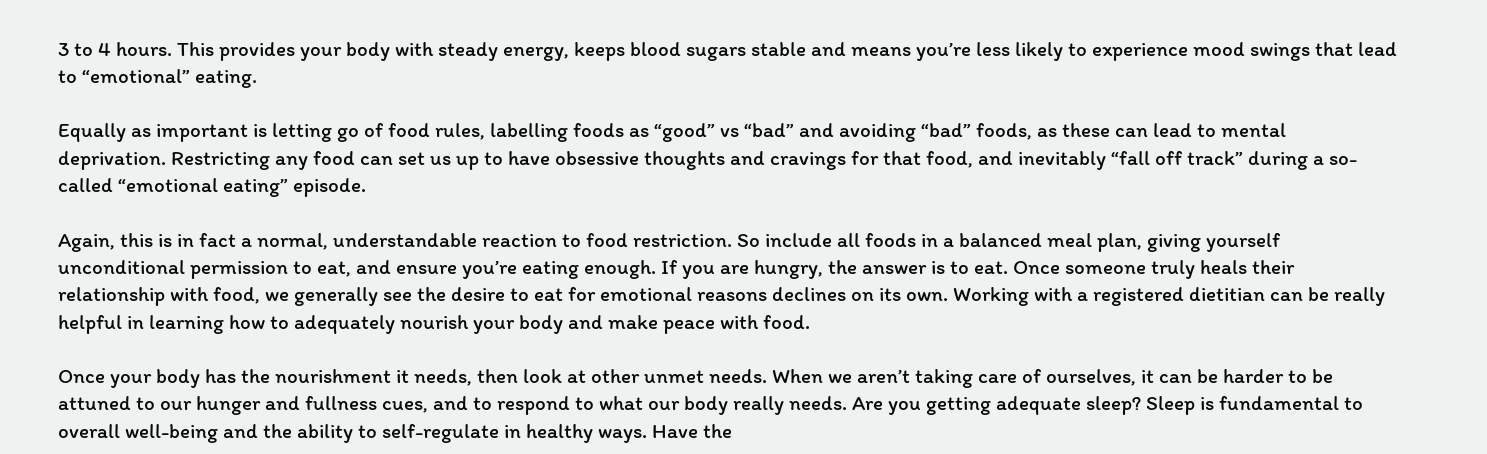3 to 4 hours. This provides your body with steady energy, keeps blood sugars stable and means you’re less likely to experience mood swings that lead to “emotional” eating.

Equally as important is letting go of food rules, labelling foods as “good” vs “bad” and avoiding “bad” foods, as these can lead to mental deprivation. Restricting any food can set us up to have obsessive thoughts and cravings for that food, and inevitably “fall off track” during a so-called “emotional eating” episode.

Again, this is in fact a normal, understandable reaction to food restriction. So include all foods in a balanced meal plan, giving yourself unconditional permission to eat, and ensure you’re eating enough. If you are hungry, the answer is to eat. Once someone truly heals their relationship with food, we generally see the desire to eat for emotional reasons declines on its own. Working with a registered dietitian can be really helpful in learning how to adequately nourish your body and make peace with food.

Once your body has the nourishment it needs, then look at other unmet needs. When we aren’t taking care of ourselves, it can be harder to be attuned to our hunger and fullness cues, and to respond to what our body really needs. Are you getting adequate sleep? Sleep is fundamental to overall well-being and the ability to self-regulate in healthy ways. Have the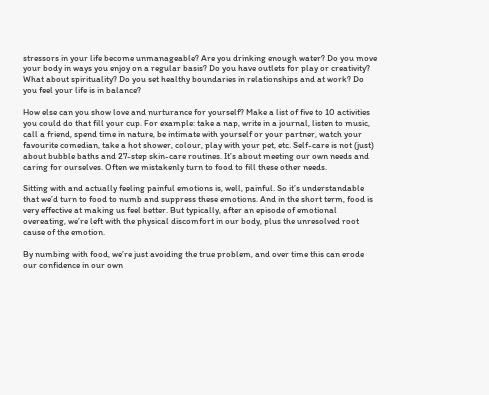stressors in your life become unmanageable? Are you drinking enough water? Do you move your body in ways you enjoy on a regular basis? Do you have outlets for play or creativity? What about spirituality? Do you set healthy boundaries in relationships and at work? Do you feel your life is in balance?

How else can you show love and nurturance for yourself? Make a list of five to 10 activities you could do that fill your cup. For example: take a nap, write in a journal, listen to music, call a friend, spend time in nature, be intimate with yourself or your partner, watch your favourite comedian, take a hot shower, colour, play with your pet, etc. Self-care is not (just) about bubble baths and 27-step skin-care routines. It’s about meeting our own needs and caring for ourselves. Often we mistakenly turn to food to fill these other needs.

Sitting with and actually feeling painful emotions is, well, painful. So it’s understandable that we’d turn to food to numb and suppress these emotions. And in the short term, food is very effective at making us feel better. But typically, after an episode of emotional overeating, we’re left with the physical discomfort in our body, plus the unresolved root cause of the emotion.

By numbing with food, we’re just avoiding the true problem, and over time this can erode our confidence in our own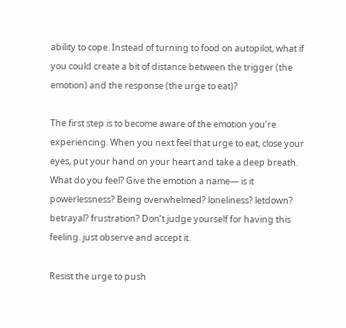ability to cope. Instead of turning to food on autopilot, what if you could create a bit of distance between the trigger (the emotion) and the response (the urge to eat)?

The first step is to become aware of the emotion you’re experiencing. When you next feel that urge to eat, close your eyes, put your hand on your heart and take a deep breath. What do you feel? Give the emotion a name— is it powerlessness? Being overwhelmed? loneliness? letdown? betrayal? frustration? Don’t judge yourself for having this feeling. just observe and accept it.

Resist the urge to push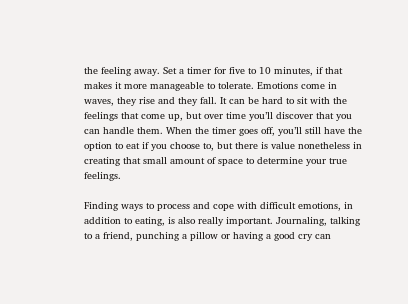the feeling away. Set a timer for five to 10 minutes, if that makes it more manageable to tolerate. Emotions come in waves, they rise and they fall. It can be hard to sit with the feelings that come up, but over time you’ll discover that you can handle them. When the timer goes off, you’ll still have the option to eat if you choose to, but there is value nonetheless in creating that small amount of space to determine your true feelings.

Finding ways to process and cope with difficult emotions, in addition to eating, is also really important. Journaling, talking to a friend, punching a pillow or having a good cry can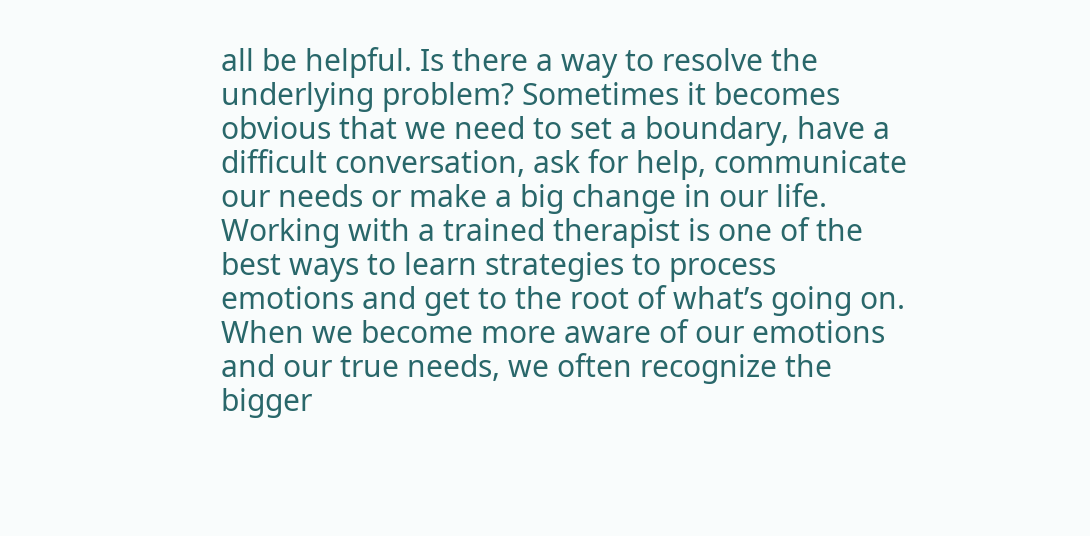all be helpful. Is there a way to resolve the underlying problem? Sometimes it becomes obvious that we need to set a boundary, have a difficult conversation, ask for help, communicate our needs or make a big change in our life. Working with a trained therapist is one of the best ways to learn strategies to process emotions and get to the root of what’s going on. When we become more aware of our emotions and our true needs, we often recognize the bigger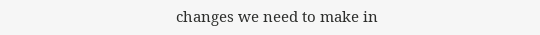changes we need to make in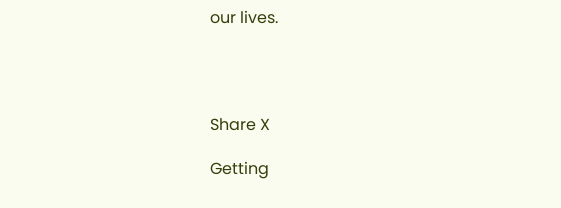our lives.




Share X

Getting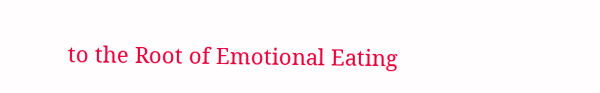to the Root of Emotional Eating